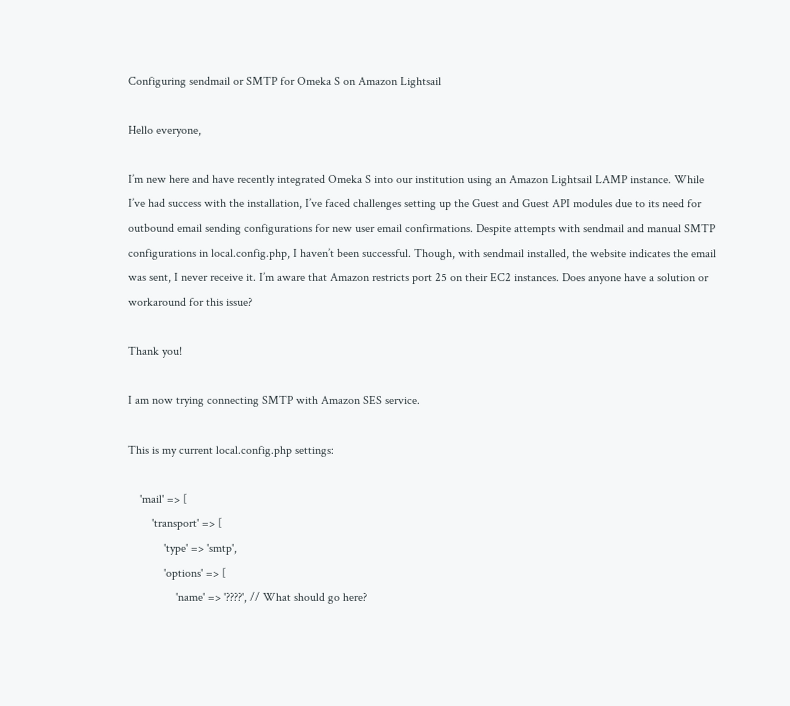Configuring sendmail or SMTP for Omeka S on Amazon Lightsail

Hello everyone,

I’m new here and have recently integrated Omeka S into our institution using an Amazon Lightsail LAMP instance. While I’ve had success with the installation, I’ve faced challenges setting up the Guest and Guest API modules due to its need for outbound email sending configurations for new user email confirmations. Despite attempts with sendmail and manual SMTP configurations in local.config.php, I haven’t been successful. Though, with sendmail installed, the website indicates the email was sent, I never receive it. I’m aware that Amazon restricts port 25 on their EC2 instances. Does anyone have a solution or workaround for this issue?

Thank you!

I am now trying connecting SMTP with Amazon SES service.

This is my current local.config.php settings:

    'mail' => [
        'transport' => [
            'type' => 'smtp',
            'options' => [
                'name' => '????', // What should go here?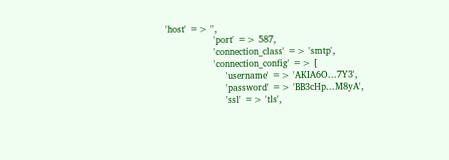'host' => '',
                'port' => 587,
                'connection_class' => 'smtp',
                'connection_config' => [
                    'username' => 'AKIA6O...7Y3',
                    'password' => 'BB3cHp...M8yA',
                    'ssl' => 'tls',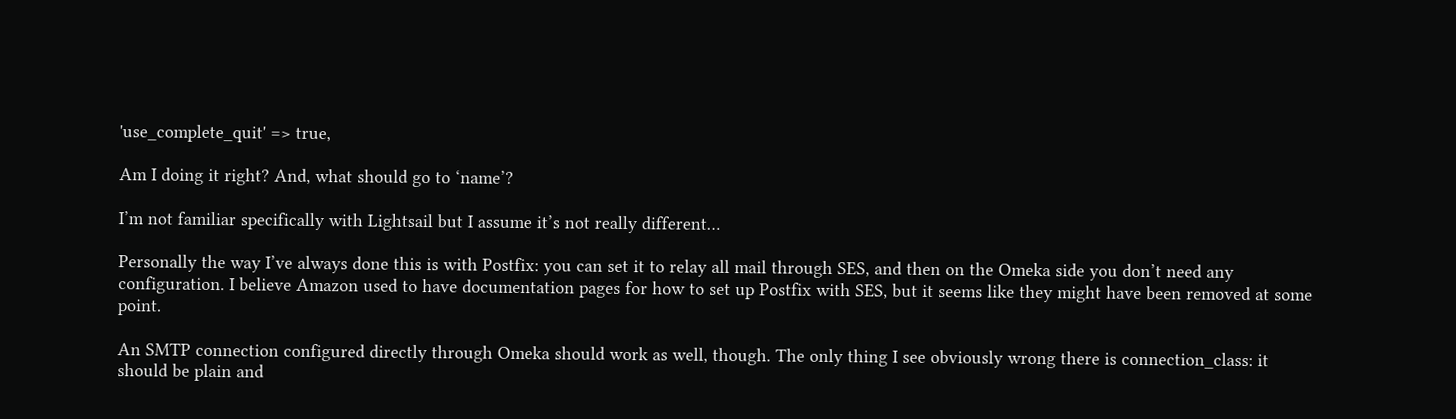'use_complete_quit' => true,

Am I doing it right? And, what should go to ‘name’?

I’m not familiar specifically with Lightsail but I assume it’s not really different…

Personally the way I’ve always done this is with Postfix: you can set it to relay all mail through SES, and then on the Omeka side you don’t need any configuration. I believe Amazon used to have documentation pages for how to set up Postfix with SES, but it seems like they might have been removed at some point.

An SMTP connection configured directly through Omeka should work as well, though. The only thing I see obviously wrong there is connection_class: it should be plain and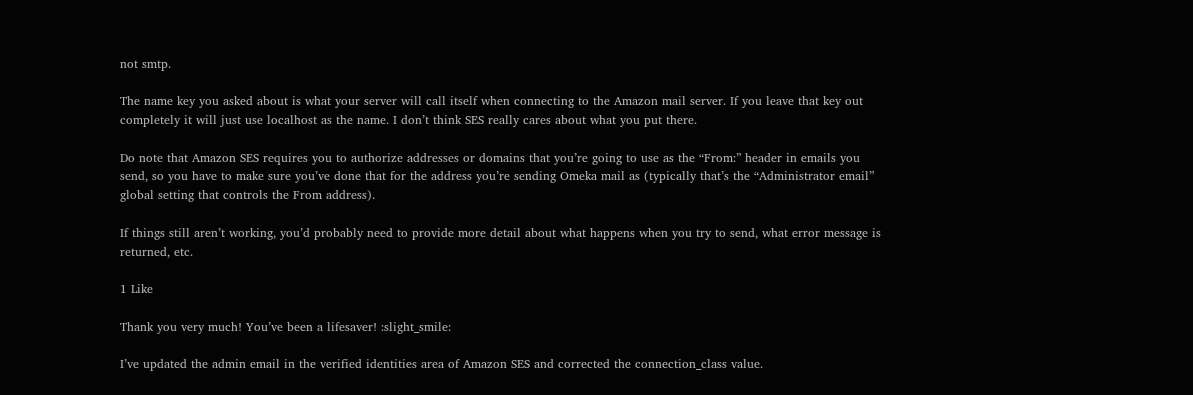not smtp.

The name key you asked about is what your server will call itself when connecting to the Amazon mail server. If you leave that key out completely it will just use localhost as the name. I don’t think SES really cares about what you put there.

Do note that Amazon SES requires you to authorize addresses or domains that you’re going to use as the “From:” header in emails you send, so you have to make sure you’ve done that for the address you’re sending Omeka mail as (typically that’s the “Administrator email” global setting that controls the From address).

If things still aren’t working, you’d probably need to provide more detail about what happens when you try to send, what error message is returned, etc.

1 Like

Thank you very much! You’ve been a lifesaver! :slight_smile:

I’ve updated the admin email in the verified identities area of Amazon SES and corrected the connection_class value.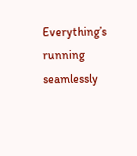Everything’s running seamlessly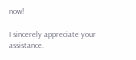now!

I sincerely appreciate your assistance.